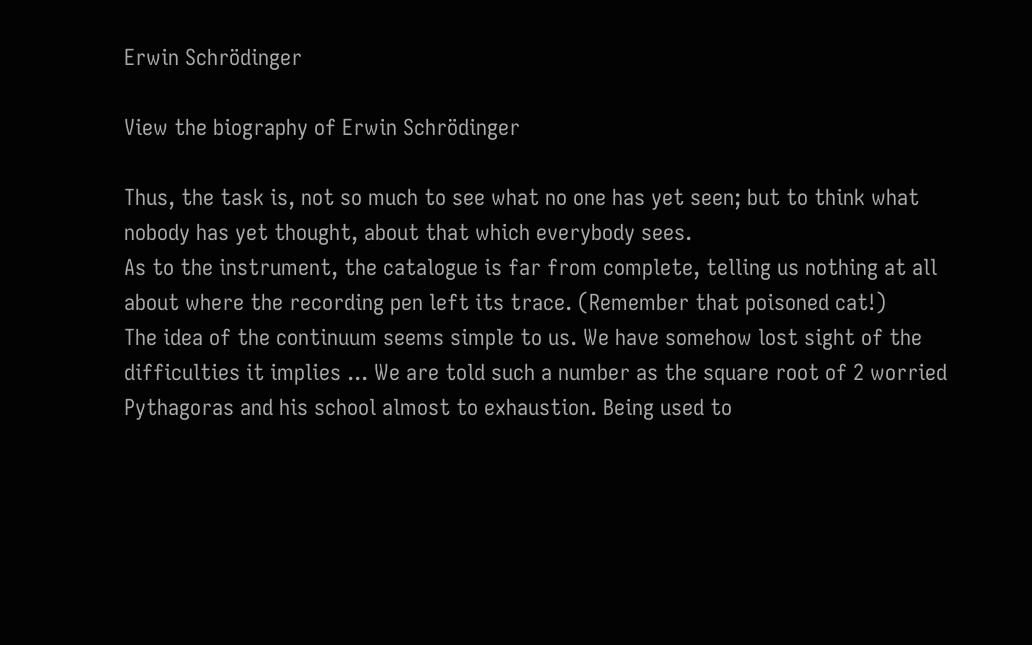Erwin Schrödinger

View the biography of Erwin Schrödinger

Thus, the task is, not so much to see what no one has yet seen; but to think what nobody has yet thought, about that which everybody sees.
As to the instrument, the catalogue is far from complete, telling us nothing at all about where the recording pen left its trace. (Remember that poisoned cat!)
The idea of the continuum seems simple to us. We have somehow lost sight of the difficulties it implies ... We are told such a number as the square root of 2 worried Pythagoras and his school almost to exhaustion. Being used to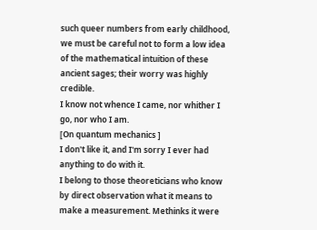such queer numbers from early childhood, we must be careful not to form a low idea of the mathematical intuition of these ancient sages; their worry was highly credible.
I know not whence I came, nor whither I go, nor who I am.
[On quantum mechanics ]
I don't like it, and I'm sorry I ever had anything to do with it.
I belong to those theoreticians who know by direct observation what it means to make a measurement. Methinks it were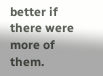better if there were more of them.